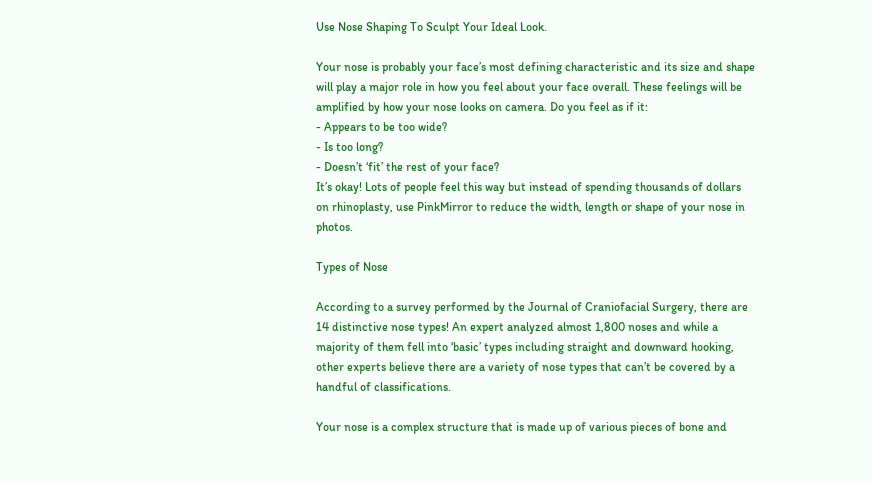Use Nose Shaping To Sculpt Your Ideal Look.

Your nose is probably your face’s most defining characteristic and its size and shape will play a major role in how you feel about your face overall. These feelings will be amplified by how your nose looks on camera. Do you feel as if it:
- Appears to be too wide?
- Is too long?
- Doesn’t ‘fit’ the rest of your face?
It’s okay! Lots of people feel this way but instead of spending thousands of dollars on rhinoplasty, use PinkMirror to reduce the width, length or shape of your nose in photos.

Types of Nose

According to a survey performed by the Journal of Craniofacial Surgery, there are 14 distinctive nose types! An expert analyzed almost 1,800 noses and while a majority of them fell into ‘basic’ types including straight and downward hooking, other experts believe there are a variety of nose types that can’t be covered by a handful of classifications.

Your nose is a complex structure that is made up of various pieces of bone and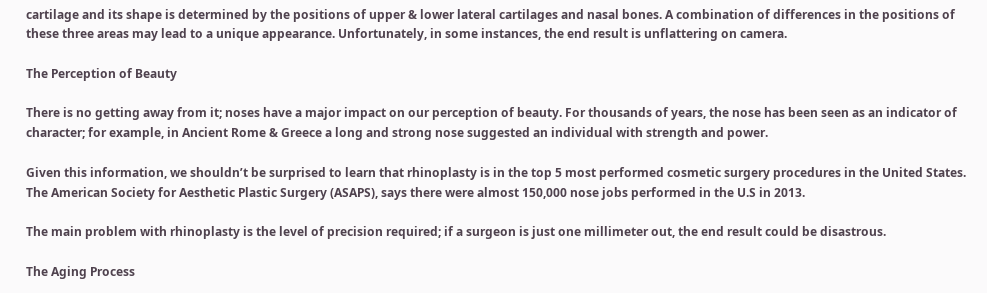cartilage and its shape is determined by the positions of upper & lower lateral cartilages and nasal bones. A combination of differences in the positions of these three areas may lead to a unique appearance. Unfortunately, in some instances, the end result is unflattering on camera.

The Perception of Beauty

There is no getting away from it; noses have a major impact on our perception of beauty. For thousands of years, the nose has been seen as an indicator of character; for example, in Ancient Rome & Greece a long and strong nose suggested an individual with strength and power.

Given this information, we shouldn’t be surprised to learn that rhinoplasty is in the top 5 most performed cosmetic surgery procedures in the United States. The American Society for Aesthetic Plastic Surgery (ASAPS), says there were almost 150,000 nose jobs performed in the U.S in 2013.

The main problem with rhinoplasty is the level of precision required; if a surgeon is just one millimeter out, the end result could be disastrous.

The Aging Process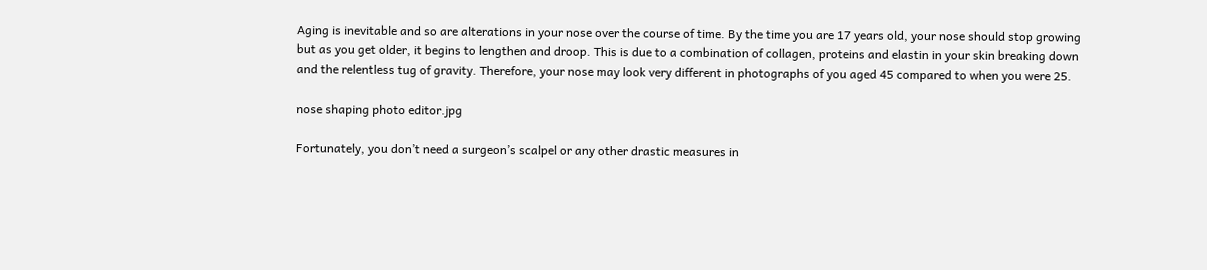Aging is inevitable and so are alterations in your nose over the course of time. By the time you are 17 years old, your nose should stop growing but as you get older, it begins to lengthen and droop. This is due to a combination of collagen, proteins and elastin in your skin breaking down and the relentless tug of gravity. Therefore, your nose may look very different in photographs of you aged 45 compared to when you were 25.

nose shaping photo editor.jpg

Fortunately, you don’t need a surgeon’s scalpel or any other drastic measures in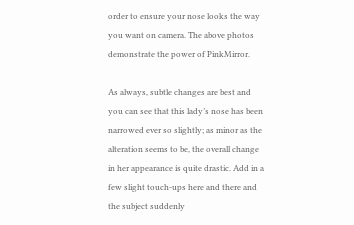order to ensure your nose looks the way you want on camera. The above photos demonstrate the power of PinkMirror.

As always, subtle changes are best and you can see that this lady’s nose has been narrowed ever so slightly; as minor as the alteration seems to be, the overall change in her appearance is quite drastic. Add in a few slight touch-ups here and there and the subject suddenly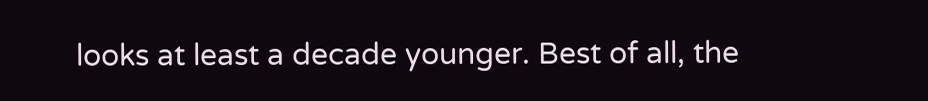looks at least a decade younger. Best of all, the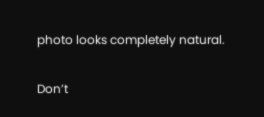photo looks completely natural.

Don’t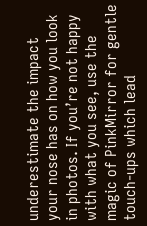underestimate the impact your nose has on how you look in photos. If you’re not happy with what you see, use the magic of PinkMirror for gentle touch-ups which lead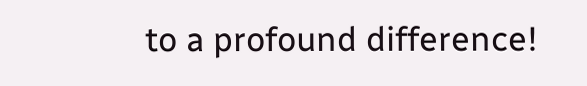to a profound difference!